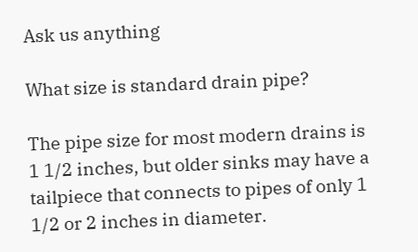Ask us anything

What size is standard drain pipe?

The pipe size for most modern drains is 1 1/2 inches, but older sinks may have a tailpiece that connects to pipes of only 1 1/2 or 2 inches in diameter.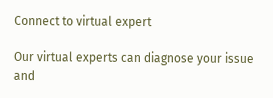Connect to virtual expert

Our virtual experts can diagnose your issue and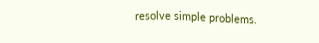resolve simple problems.